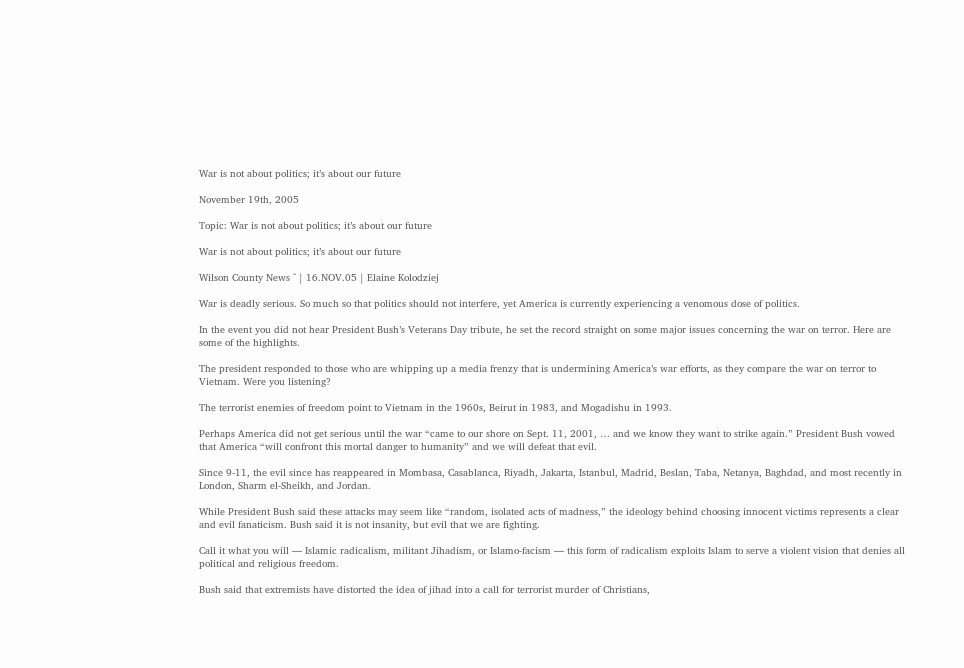War is not about politics; it’s about our future

November 19th, 2005

Topic: War is not about politics; it’s about our future

War is not about politics; it’s about our future

Wilson County News ^ | 16.NOV.05 | Elaine Kolodziej

War is deadly serious. So much so that politics should not interfere, yet America is currently experiencing a venomous dose of politics.

In the event you did not hear President Bush’s Veterans Day tribute, he set the record straight on some major issues concerning the war on terror. Here are some of the highlights.

The president responded to those who are whipping up a media frenzy that is undermining America’s war efforts, as they compare the war on terror to Vietnam. Were you listening?

The terrorist enemies of freedom point to Vietnam in the 1960s, Beirut in 1983, and Mogadishu in 1993.

Perhaps America did not get serious until the war “came to our shore on Sept. 11, 2001, … and we know they want to strike again.” President Bush vowed that America “will confront this mortal danger to humanity” and we will defeat that evil.

Since 9-11, the evil since has reappeared in Mombasa, Casablanca, Riyadh, Jakarta, Istanbul, Madrid, Beslan, Taba, Netanya, Baghdad, and most recently in London, Sharm el-Sheikh, and Jordan.

While President Bush said these attacks may seem like “random, isolated acts of madness,” the ideology behind choosing innocent victims represents a clear and evil fanaticism. Bush said it is not insanity, but evil that we are fighting.

Call it what you will — Islamic radicalism, militant Jihadism, or Islamo-facism — this form of radicalism exploits Islam to serve a violent vision that denies all political and religious freedom.

Bush said that extremists have distorted the idea of jihad into a call for terrorist murder of Christians,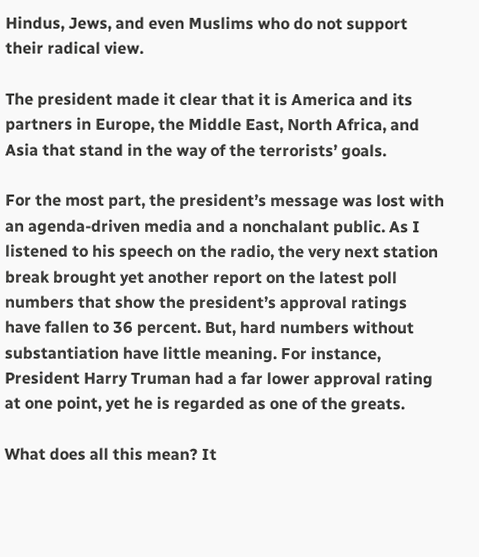Hindus, Jews, and even Muslims who do not support their radical view.

The president made it clear that it is America and its partners in Europe, the Middle East, North Africa, and Asia that stand in the way of the terrorists’ goals.

For the most part, the president’s message was lost with an agenda-driven media and a nonchalant public. As I listened to his speech on the radio, the very next station break brought yet another report on the latest poll numbers that show the president’s approval ratings have fallen to 36 percent. But, hard numbers without substantiation have little meaning. For instance, President Harry Truman had a far lower approval rating at one point, yet he is regarded as one of the greats.

What does all this mean? It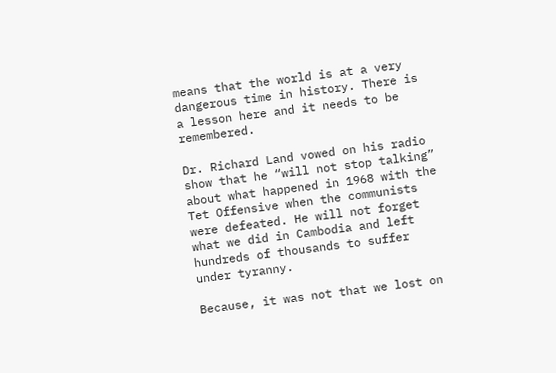means that the world is at a very dangerous time in history. There is a lesson here and it needs to be remembered.

Dr. Richard Land vowed on his radio show that he “will not stop talking” about what happened in 1968 with the Tet Offensive when the communists were defeated. He will not forget what we did in Cambodia and left hundreds of thousands to suffer under tyranny.

Because, it was not that we lost on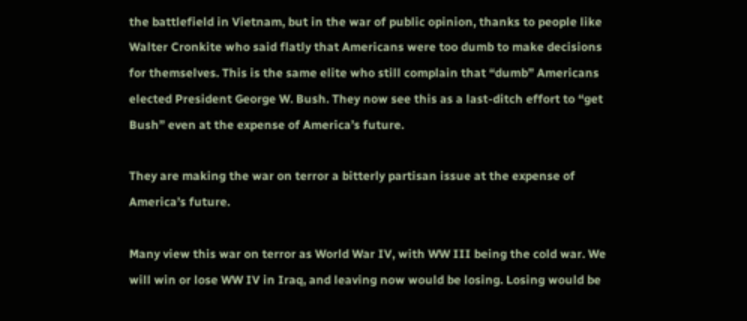the battlefield in Vietnam, but in the war of public opinion, thanks to people like Walter Cronkite who said flatly that Americans were too dumb to make decisions for themselves. This is the same elite who still complain that “dumb” Americans elected President George W. Bush. They now see this as a last-ditch effort to “get Bush” even at the expense of America’s future.

They are making the war on terror a bitterly partisan issue at the expense of America’s future.

Many view this war on terror as World War IV, with WW III being the cold war. We will win or lose WW IV in Iraq, and leaving now would be losing. Losing would be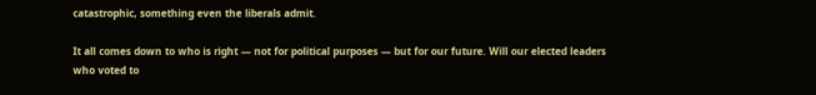catastrophic, something even the liberals admit.

It all comes down to who is right — not for political purposes — but for our future. Will our elected leaders who voted to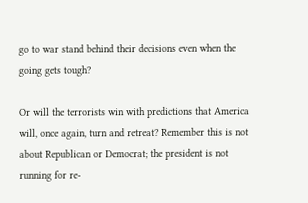go to war stand behind their decisions even when the going gets tough?

Or will the terrorists win with predictions that America will, once again, turn and retreat? Remember this is not about Republican or Democrat; the president is not running for re-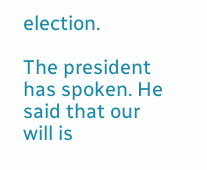election.

The president has spoken. He said that our will is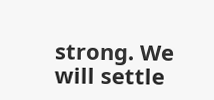strong. We will settle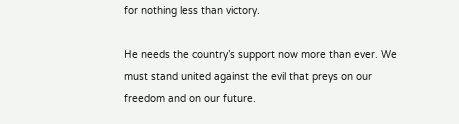for nothing less than victory.

He needs the country’s support now more than ever. We must stand united against the evil that preys on our freedom and on our future.